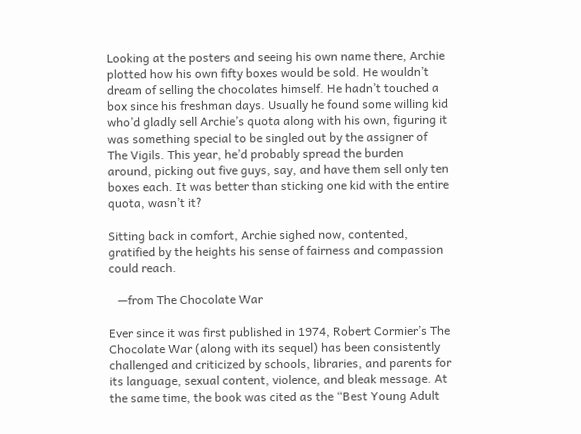Looking at the posters and seeing his own name there, Archie plotted how his own fifty boxes would be sold. He wouldn’t dream of selling the chocolates himself. He hadn’t touched a box since his freshman days. Usually he found some willing kid who’d gladly sell Archie’s quota along with his own, figuring it was something special to be singled out by the assigner of The Vigils. This year, he’d probably spread the burden around, picking out five guys, say, and have them sell only ten boxes each. It was better than sticking one kid with the entire quota, wasn’t it?

Sitting back in comfort, Archie sighed now, contented, gratified by the heights his sense of fairness and compassion could reach.

   —from The Chocolate War

Ever since it was first published in 1974, Robert Cormier’s The Chocolate War (along with its sequel) has been consistently challenged and criticized by schools, libraries, and parents for its language, sexual content, violence, and bleak message. At the same time, the book was cited as the “Best Young Adult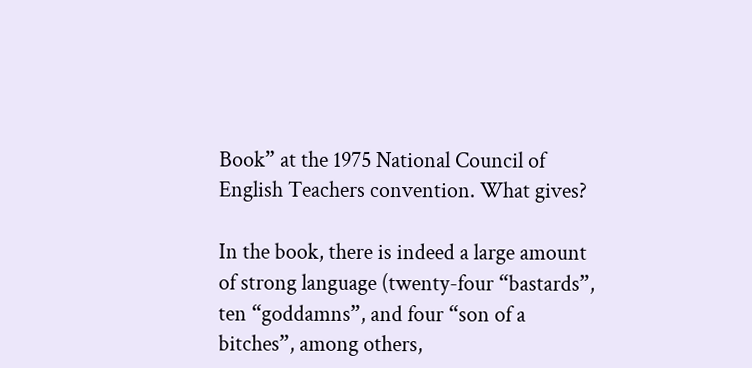Book” at the 1975 National Council of English Teachers convention. What gives?

In the book, there is indeed a large amount of strong language (twenty-four “bastards”, ten “goddamns”, and four “son of a bitches”, among others,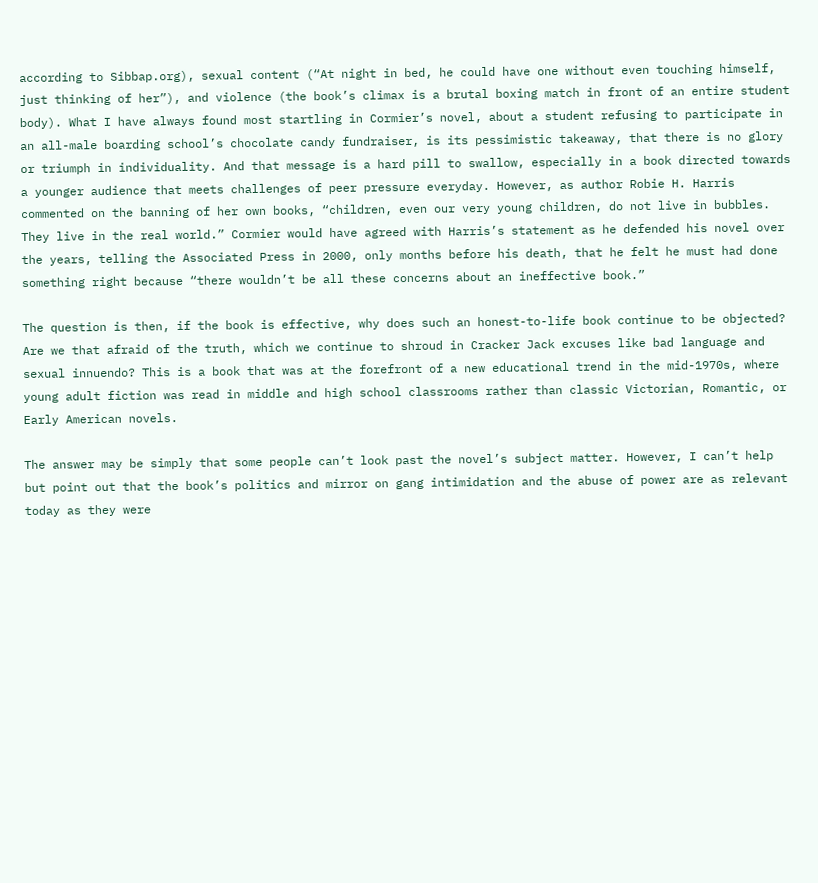according to Sibbap.org), sexual content (“At night in bed, he could have one without even touching himself, just thinking of her”), and violence (the book’s climax is a brutal boxing match in front of an entire student body). What I have always found most startling in Cormier’s novel, about a student refusing to participate in an all-male boarding school’s chocolate candy fundraiser, is its pessimistic takeaway, that there is no glory or triumph in individuality. And that message is a hard pill to swallow, especially in a book directed towards a younger audience that meets challenges of peer pressure everyday. However, as author Robie H. Harris commented on the banning of her own books, “children, even our very young children, do not live in bubbles. They live in the real world.” Cormier would have agreed with Harris’s statement as he defended his novel over the years, telling the Associated Press in 2000, only months before his death, that he felt he must had done something right because “there wouldn’t be all these concerns about an ineffective book.”

The question is then, if the book is effective, why does such an honest-to-life book continue to be objected? Are we that afraid of the truth, which we continue to shroud in Cracker Jack excuses like bad language and sexual innuendo? This is a book that was at the forefront of a new educational trend in the mid-1970s, where young adult fiction was read in middle and high school classrooms rather than classic Victorian, Romantic, or Early American novels.

The answer may be simply that some people can’t look past the novel’s subject matter. However, I can’t help but point out that the book’s politics and mirror on gang intimidation and the abuse of power are as relevant today as they were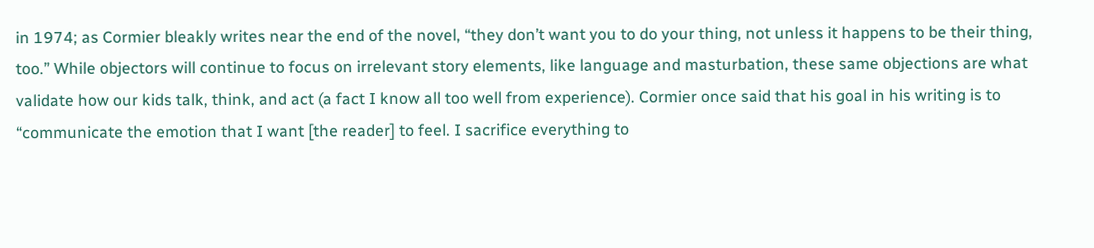in 1974; as Cormier bleakly writes near the end of the novel, “they don’t want you to do your thing, not unless it happens to be their thing, too.” While objectors will continue to focus on irrelevant story elements, like language and masturbation, these same objections are what validate how our kids talk, think, and act (a fact I know all too well from experience). Cormier once said that his goal in his writing is to “communicate the emotion that I want [the reader] to feel. I sacrifice everything to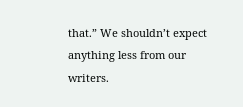that.” We shouldn’t expect anything less from our writers.